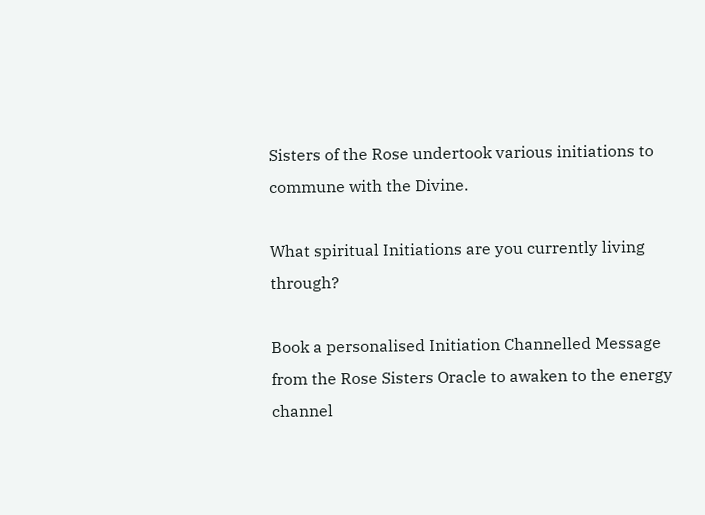Sisters of the Rose undertook various initiations to commune with the Divine.

What spiritual Initiations are you currently living through?

Book a personalised Initiation Channelled Message from the Rose Sisters Oracle to awaken to the energy channel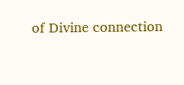of Divine connection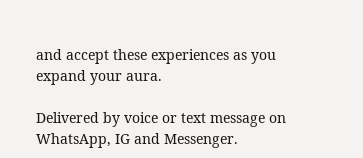and accept these experiences as you expand your aura.

Delivered by voice or text message on WhatsApp, IG and Messenger.